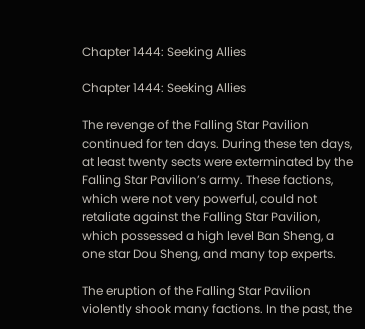Chapter 1444: Seeking Allies

Chapter 1444: Seeking Allies

The revenge of the Falling Star Pavilion continued for ten days. During these ten days, at least twenty sects were exterminated by the Falling Star Pavilion’s army. These factions, which were not very powerful, could not retaliate against the Falling Star Pavilion, which possessed a high level Ban Sheng, a one star Dou Sheng, and many top experts.

The eruption of the Falling Star Pavilion violently shook many factions. In the past, the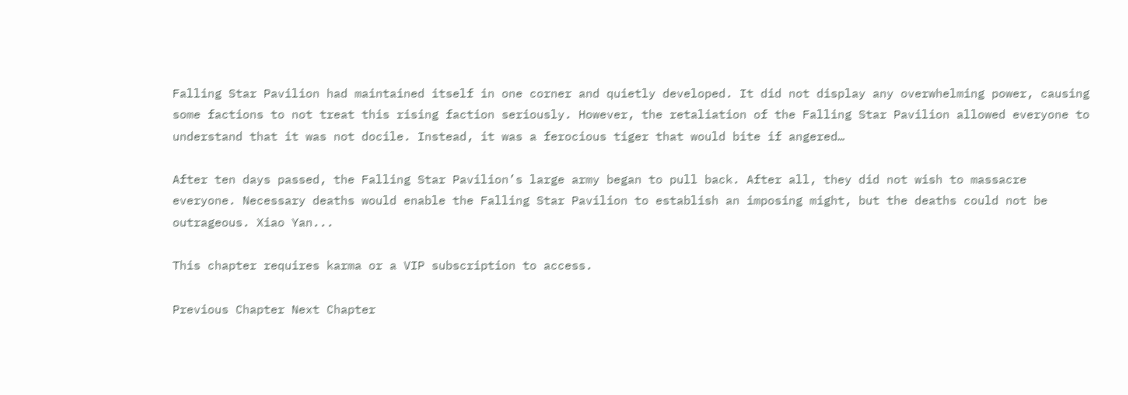Falling Star Pavilion had maintained itself in one corner and quietly developed. It did not display any overwhelming power, causing some factions to not treat this rising faction seriously. However, the retaliation of the Falling Star Pavilion allowed everyone to understand that it was not docile. Instead, it was a ferocious tiger that would bite if angered…

After ten days passed, the Falling Star Pavilion’s large army began to pull back. After all, they did not wish to massacre everyone. Necessary deaths would enable the Falling Star Pavilion to establish an imposing might, but the deaths could not be outrageous. Xiao Yan...

This chapter requires karma or a VIP subscription to access.

Previous Chapter Next Chapter